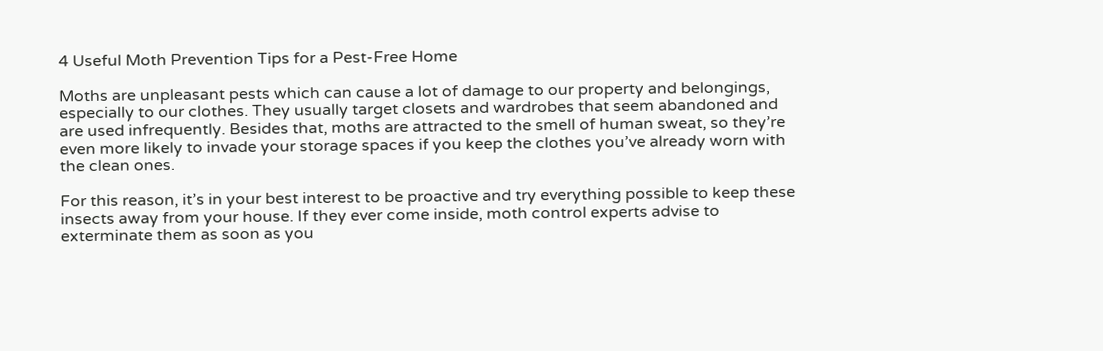4 Useful Moth Prevention Tips for a Pest-Free Home

Moths are unpleasant pests which can cause a lot of damage to our property and belongings, especially to our clothes. They usually target closets and wardrobes that seem abandoned and are used infrequently. Besides that, moths are attracted to the smell of human sweat, so they’re even more likely to invade your storage spaces if you keep the clothes you’ve already worn with the clean ones.

For this reason, it’s in your best interest to be proactive and try everything possible to keep these insects away from your house. If they ever come inside, moth control experts advise to exterminate them as soon as you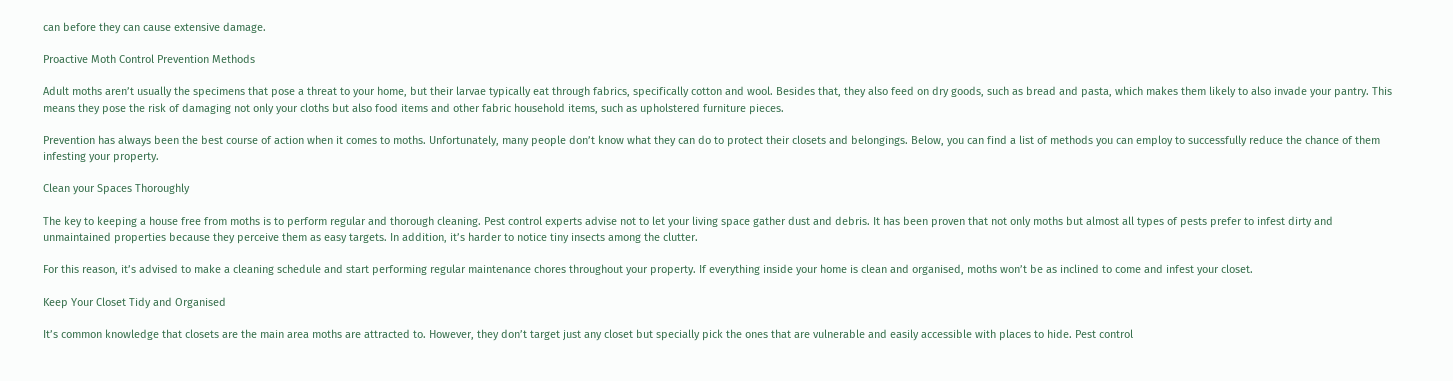can before they can cause extensive damage.

Proactive Moth Control Prevention Methods

Adult moths aren’t usually the specimens that pose a threat to your home, but their larvae typically eat through fabrics, specifically cotton and wool. Besides that, they also feed on dry goods, such as bread and pasta, which makes them likely to also invade your pantry. This means they pose the risk of damaging not only your cloths but also food items and other fabric household items, such as upholstered furniture pieces.

Prevention has always been the best course of action when it comes to moths. Unfortunately, many people don’t know what they can do to protect their closets and belongings. Below, you can find a list of methods you can employ to successfully reduce the chance of them infesting your property.

Clean your Spaces Thoroughly

The key to keeping a house free from moths is to perform regular and thorough cleaning. Pest control experts advise not to let your living space gather dust and debris. It has been proven that not only moths but almost all types of pests prefer to infest dirty and unmaintained properties because they perceive them as easy targets. In addition, it’s harder to notice tiny insects among the clutter.

For this reason, it’s advised to make a cleaning schedule and start performing regular maintenance chores throughout your property. If everything inside your home is clean and organised, moths won’t be as inclined to come and infest your closet.

Keep Your Closet Tidy and Organised

It’s common knowledge that closets are the main area moths are attracted to. However, they don’t target just any closet but specially pick the ones that are vulnerable and easily accessible with places to hide. Pest control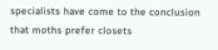specialists have come to the conclusion that moths prefer closets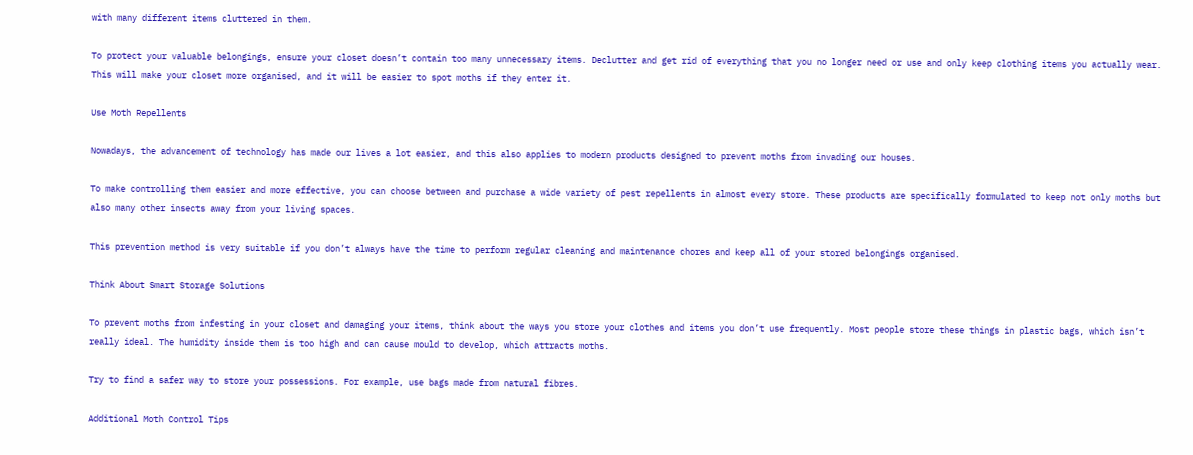with many different items cluttered in them.

To protect your valuable belongings, ensure your closet doesn’t contain too many unnecessary items. Declutter and get rid of everything that you no longer need or use and only keep clothing items you actually wear. This will make your closet more organised, and it will be easier to spot moths if they enter it.

Use Moth Repellents

Nowadays, the advancement of technology has made our lives a lot easier, and this also applies to modern products designed to prevent moths from invading our houses.

To make controlling them easier and more effective, you can choose between and purchase a wide variety of pest repellents in almost every store. These products are specifically formulated to keep not only moths but also many other insects away from your living spaces.

This prevention method is very suitable if you don’t always have the time to perform regular cleaning and maintenance chores and keep all of your stored belongings organised.

Think About Smart Storage Solutions

To prevent moths from infesting in your closet and damaging your items, think about the ways you store your clothes and items you don’t use frequently. Most people store these things in plastic bags, which isn’t really ideal. The humidity inside them is too high and can cause mould to develop, which attracts moths.

Try to find a safer way to store your possessions. For example, use bags made from natural fibres.

Additional Moth Control Tips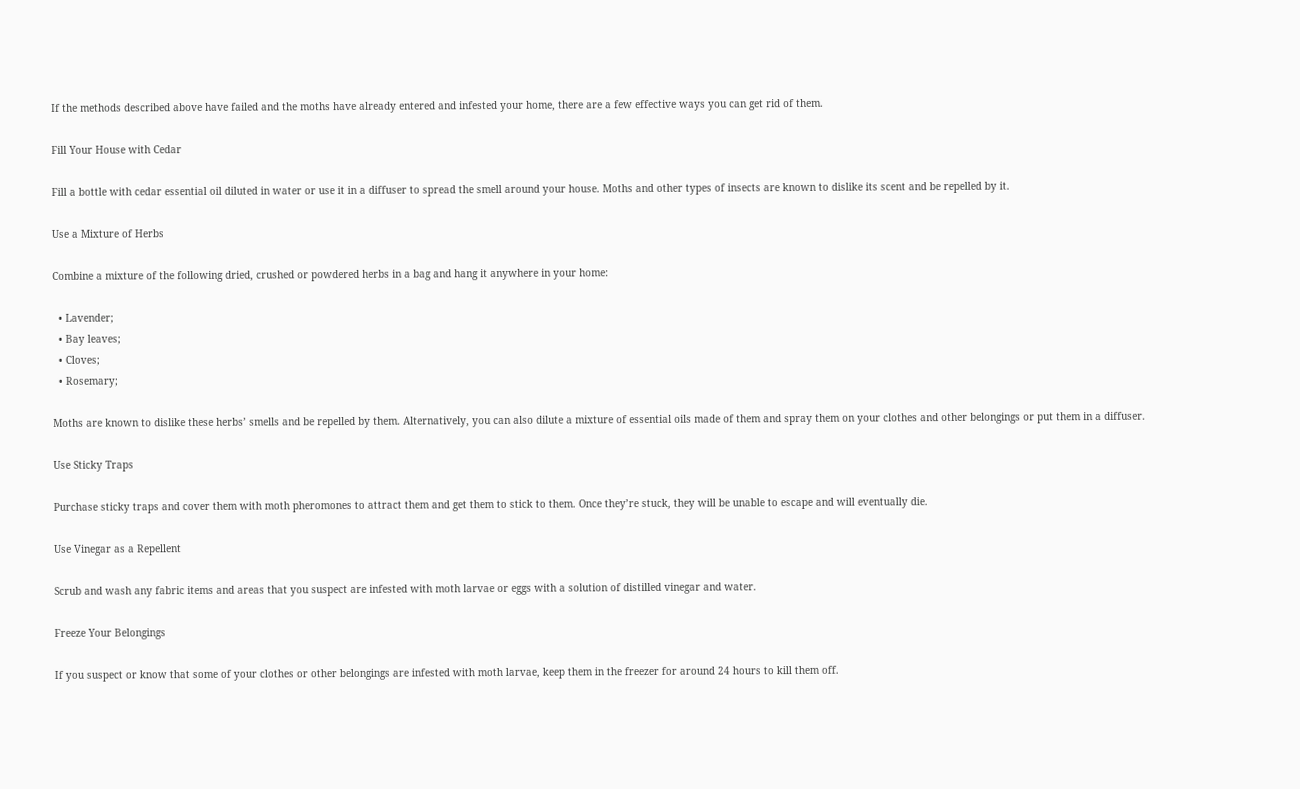If the methods described above have failed and the moths have already entered and infested your home, there are a few effective ways you can get rid of them.

Fill Your House with Cedar

Fill a bottle with cedar essential oil diluted in water or use it in a diffuser to spread the smell around your house. Moths and other types of insects are known to dislike its scent and be repelled by it.

Use a Mixture of Herbs

Combine a mixture of the following dried, crushed or powdered herbs in a bag and hang it anywhere in your home:

  • Lavender;
  • Bay leaves;
  • Cloves;
  • Rosemary;

Moths are known to dislike these herbs’ smells and be repelled by them. Alternatively, you can also dilute a mixture of essential oils made of them and spray them on your clothes and other belongings or put them in a diffuser.

Use Sticky Traps

Purchase sticky traps and cover them with moth pheromones to attract them and get them to stick to them. Once they’re stuck, they will be unable to escape and will eventually die.

Use Vinegar as a Repellent

Scrub and wash any fabric items and areas that you suspect are infested with moth larvae or eggs with a solution of distilled vinegar and water.

Freeze Your Belongings

If you suspect or know that some of your clothes or other belongings are infested with moth larvae, keep them in the freezer for around 24 hours to kill them off.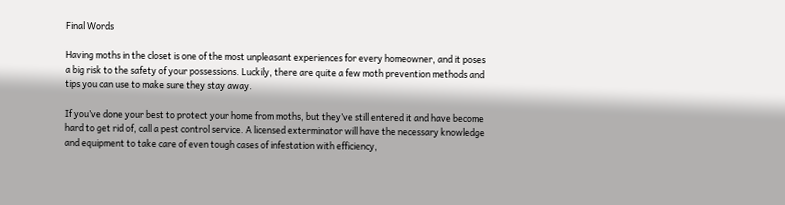Final Words

Having moths in the closet is one of the most unpleasant experiences for every homeowner, and it poses a big risk to the safety of your possessions. Luckily, there are quite a few moth prevention methods and tips you can use to make sure they stay away.

If you’ve done your best to protect your home from moths, but they’ve still entered it and have become hard to get rid of, call a pest control service. A licensed exterminator will have the necessary knowledge and equipment to take care of even tough cases of infestation with efficiency,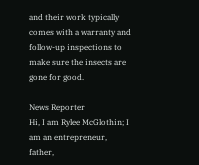and their work typically comes with a warranty and follow-up inspections to make sure the insects are gone for good.

News Reporter
Hi, I am Rylee McGlothin; I am an entrepreneur, father,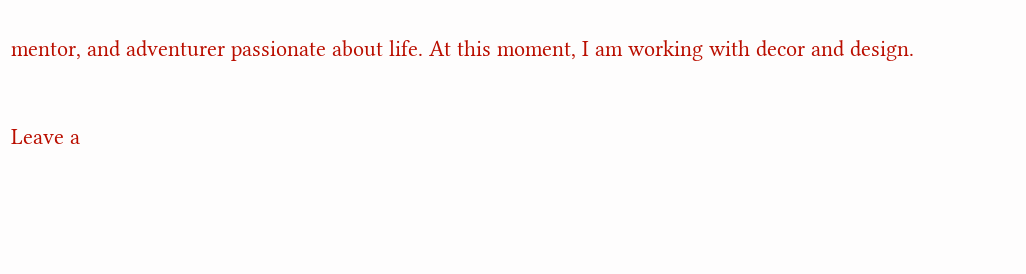mentor, and adventurer passionate about life. At this moment, I am working with decor and design.

Leave a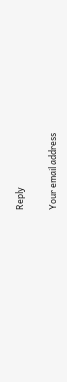Reply

Your email address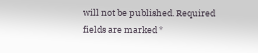will not be published. Required fields are marked *